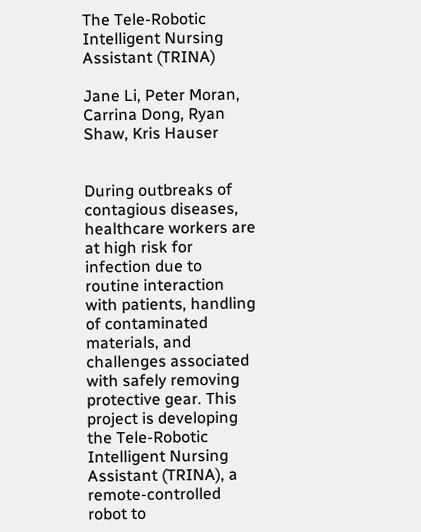The Tele-Robotic Intelligent Nursing Assistant (TRINA)

Jane Li, Peter Moran, Carrina Dong, Ryan Shaw, Kris Hauser


During outbreaks of contagious diseases, healthcare workers are at high risk for infection due to routine interaction with patients, handling of contaminated materials, and challenges associated with safely removing protective gear. This project is developing the Tele-Robotic Intelligent Nursing Assistant (TRINA), a remote-controlled robot to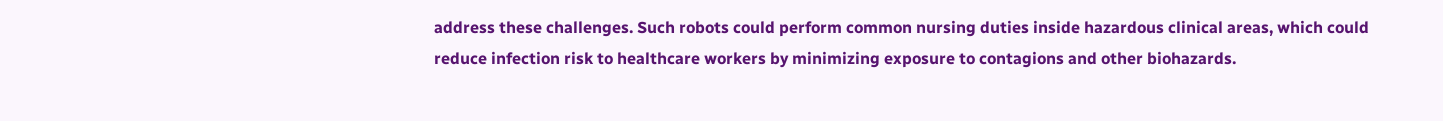address these challenges. Such robots could perform common nursing duties inside hazardous clinical areas, which could reduce infection risk to healthcare workers by minimizing exposure to contagions and other biohazards.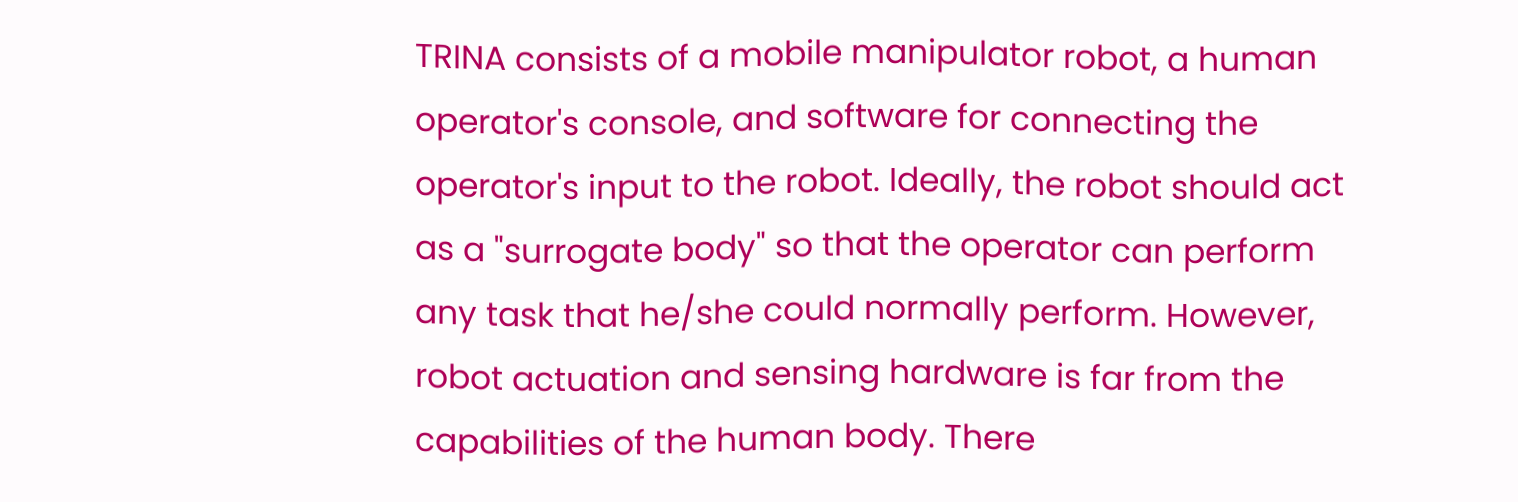TRINA consists of a mobile manipulator robot, a human operator's console, and software for connecting the operator's input to the robot. Ideally, the robot should act as a "surrogate body" so that the operator can perform any task that he/she could normally perform. However, robot actuation and sensing hardware is far from the capabilities of the human body. There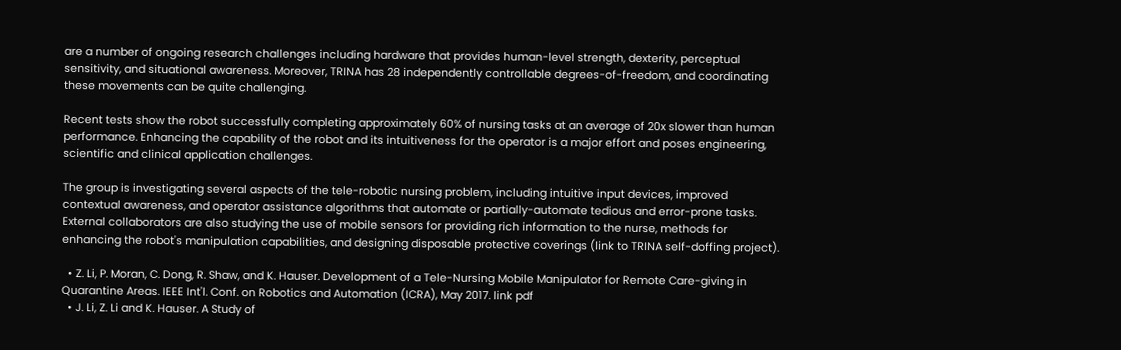are a number of ongoing research challenges including hardware that provides human-level strength, dexterity, perceptual sensitivity, and situational awareness. Moreover, TRINA has 28 independently controllable degrees-of-freedom, and coordinating these movements can be quite challenging.

Recent tests show the robot successfully completing approximately 60% of nursing tasks at an average of 20x slower than human performance. Enhancing the capability of the robot and its intuitiveness for the operator is a major effort and poses engineering, scientific and clinical application challenges.

The group is investigating several aspects of the tele-robotic nursing problem, including intuitive input devices, improved contextual awareness, and operator assistance algorithms that automate or partially-automate tedious and error-prone tasks. External collaborators are also studying the use of mobile sensors for providing rich information to the nurse, methods for enhancing the robot's manipulation capabilities, and designing disposable protective coverings (link to TRINA self-doffing project).

  • Z. Li, P. Moran, C. Dong, R. Shaw, and K. Hauser. Development of a Tele-Nursing Mobile Manipulator for Remote Care-giving in Quarantine Areas. IEEE Int'l. Conf. on Robotics and Automation (ICRA), May 2017. link pdf
  • J. Li, Z. Li and K. Hauser. A Study of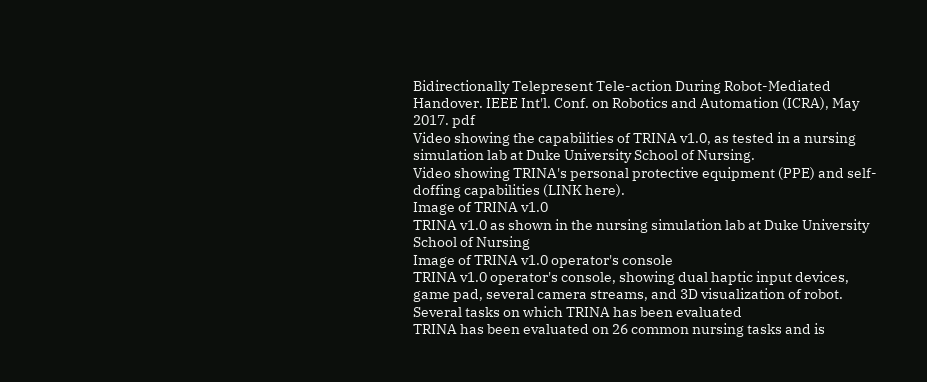Bidirectionally Telepresent Tele-action During Robot-Mediated Handover. IEEE Int'l. Conf. on Robotics and Automation (ICRA), May 2017. pdf
Video showing the capabilities of TRINA v1.0, as tested in a nursing simulation lab at Duke University School of Nursing.
Video showing TRINA's personal protective equipment (PPE) and self-doffing capabilities (LINK here).
Image of TRINA v1.0
TRINA v1.0 as shown in the nursing simulation lab at Duke University School of Nursing
Image of TRINA v1.0 operator's console
TRINA v1.0 operator's console, showing dual haptic input devices, game pad, several camera streams, and 3D visualization of robot.
Several tasks on which TRINA has been evaluated
TRINA has been evaluated on 26 common nursing tasks and is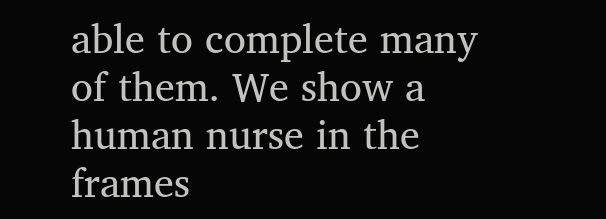able to complete many of them. We show a human nurse in the frames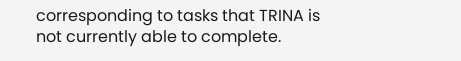corresponding to tasks that TRINA is not currently able to complete.